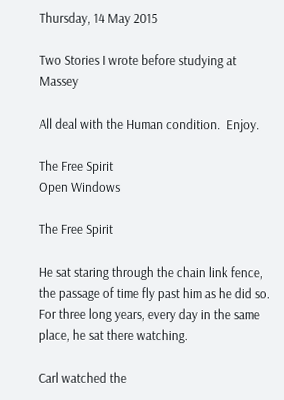Thursday, 14 May 2015

Two Stories I wrote before studying at Massey

All deal with the Human condition.  Enjoy.

The Free Spirit
Open Windows

The Free Spirit

He sat staring through the chain link fence, the passage of time fly past him as he did so. For three long years, every day in the same place, he sat there watching.

Carl watched the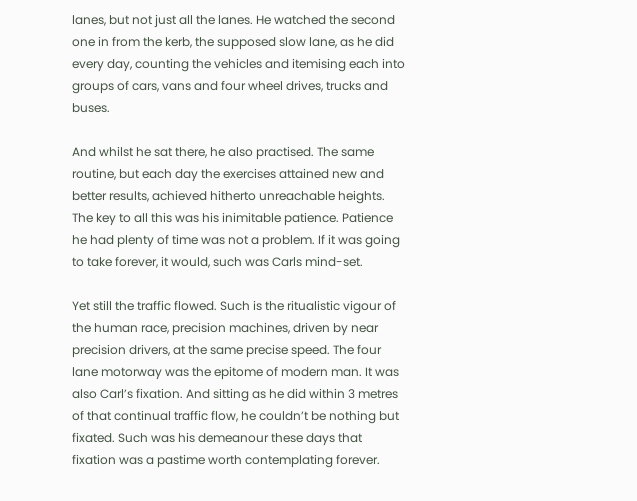lanes, but not just all the lanes. He watched the second one in from the kerb, the supposed slow lane, as he did every day, counting the vehicles and itemising each into groups of cars, vans and four wheel drives, trucks and buses.

And whilst he sat there, he also practised. The same routine, but each day the exercises attained new and better results, achieved hitherto unreachable heights. The key to all this was his inimitable patience. Patience he had plenty of time was not a problem. If it was going to take forever, it would, such was Carls mind-set.

Yet still the traffic flowed. Such is the ritualistic vigour of the human race, precision machines, driven by near precision drivers, at the same precise speed. The four lane motorway was the epitome of modern man. It was also Carl’s fixation. And sitting as he did within 3 metres of that continual traffic flow, he couldn’t be nothing but fixated. Such was his demeanour these days that fixation was a pastime worth contemplating forever.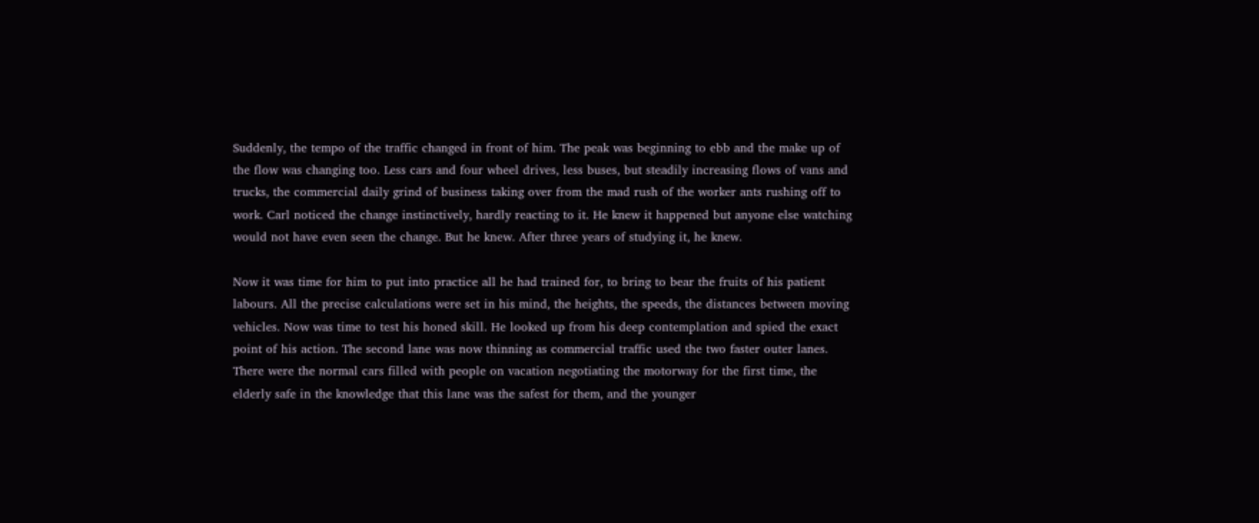Suddenly, the tempo of the traffic changed in front of him. The peak was beginning to ebb and the make up of the flow was changing too. Less cars and four wheel drives, less buses, but steadily increasing flows of vans and trucks, the commercial daily grind of business taking over from the mad rush of the worker ants rushing off to work. Carl noticed the change instinctively, hardly reacting to it. He knew it happened but anyone else watching would not have even seen the change. But he knew. After three years of studying it, he knew.

Now it was time for him to put into practice all he had trained for, to bring to bear the fruits of his patient labours. All the precise calculations were set in his mind, the heights, the speeds, the distances between moving vehicles. Now was time to test his honed skill. He looked up from his deep contemplation and spied the exact point of his action. The second lane was now thinning as commercial traffic used the two faster outer lanes. There were the normal cars filled with people on vacation negotiating the motorway for the first time, the elderly safe in the knowledge that this lane was the safest for them, and the younger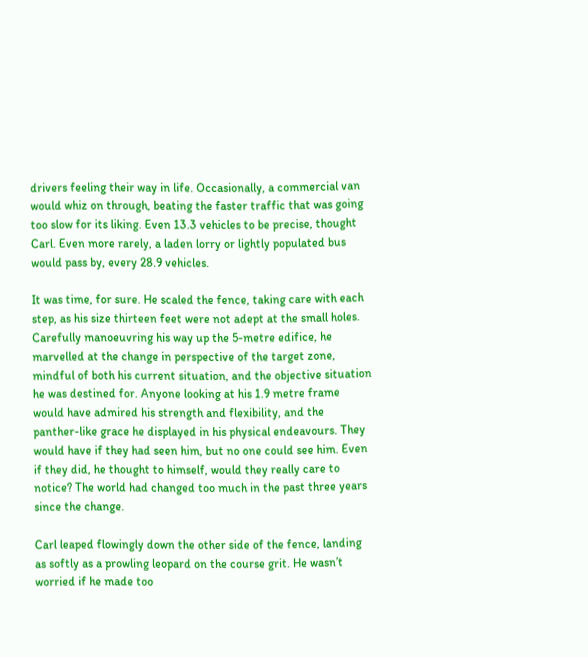drivers feeling their way in life. Occasionally, a commercial van would whiz on through, beating the faster traffic that was going too slow for its liking. Even 13.3 vehicles to be precise, thought Carl. Even more rarely, a laden lorry or lightly populated bus would pass by, every 28.9 vehicles.

It was time, for sure. He scaled the fence, taking care with each step, as his size thirteen feet were not adept at the small holes. Carefully manoeuvring his way up the 5-metre edifice, he marvelled at the change in perspective of the target zone, mindful of both his current situation, and the objective situation he was destined for. Anyone looking at his 1.9 metre frame would have admired his strength and flexibility, and the panther-like grace he displayed in his physical endeavours. They would have if they had seen him, but no one could see him. Even if they did, he thought to himself, would they really care to notice? The world had changed too much in the past three years since the change.

Carl leaped flowingly down the other side of the fence, landing as softly as a prowling leopard on the course grit. He wasn’t worried if he made too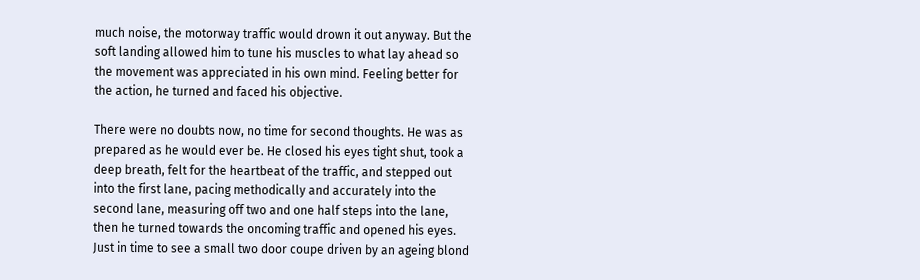much noise, the motorway traffic would drown it out anyway. But the soft landing allowed him to tune his muscles to what lay ahead so the movement was appreciated in his own mind. Feeling better for the action, he turned and faced his objective.

There were no doubts now, no time for second thoughts. He was as prepared as he would ever be. He closed his eyes tight shut, took a deep breath, felt for the heartbeat of the traffic, and stepped out into the first lane, pacing methodically and accurately into the second lane, measuring off two and one half steps into the lane, then he turned towards the oncoming traffic and opened his eyes. Just in time to see a small two door coupe driven by an ageing blond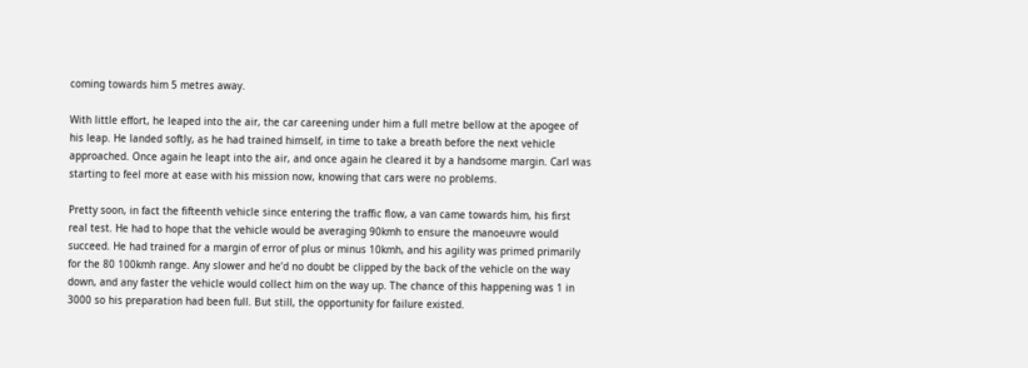coming towards him 5 metres away.

With little effort, he leaped into the air, the car careening under him a full metre bellow at the apogee of his leap. He landed softly, as he had trained himself, in time to take a breath before the next vehicle approached. Once again he leapt into the air, and once again he cleared it by a handsome margin. Carl was starting to feel more at ease with his mission now, knowing that cars were no problems.

Pretty soon, in fact the fifteenth vehicle since entering the traffic flow, a van came towards him, his first real test. He had to hope that the vehicle would be averaging 90kmh to ensure the manoeuvre would succeed. He had trained for a margin of error of plus or minus 10kmh, and his agility was primed primarily for the 80 100kmh range. Any slower and he’d no doubt be clipped by the back of the vehicle on the way down, and any faster the vehicle would collect him on the way up. The chance of this happening was 1 in 3000 so his preparation had been full. But still, the opportunity for failure existed.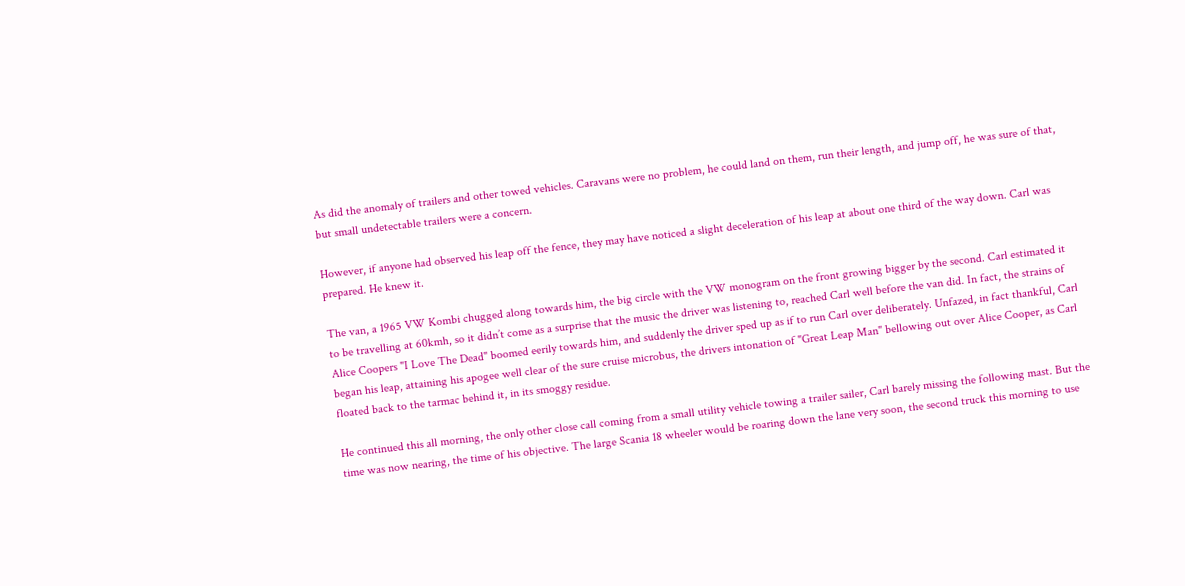As did the anomaly of trailers and other towed vehicles. Caravans were no problem, he could land on them, run their length, and jump off, he was sure of that, but small undetectable trailers were a concern.

However, if anyone had observed his leap off the fence, they may have noticed a slight deceleration of his leap at about one third of the way down. Carl was prepared. He knew it.

The van, a 1965 VW Kombi chugged along towards him, the big circle with the VW monogram on the front growing bigger by the second. Carl estimated it to be travelling at 60kmh, so it didn’t come as a surprise that the music the driver was listening to, reached Carl well before the van did. In fact, the strains of Alice Coopers "I Love The Dead" boomed eerily towards him, and suddenly the driver sped up as if to run Carl over deliberately. Unfazed, in fact thankful, Carl began his leap, attaining his apogee well clear of the sure cruise microbus, the drivers intonation of "Great Leap Man" bellowing out over Alice Cooper, as Carl floated back to the tarmac behind it, in its smoggy residue.

He continued this all morning, the only other close call coming from a small utility vehicle towing a trailer sailer, Carl barely missing the following mast. But the time was now nearing, the time of his objective. The large Scania 18 wheeler would be roaring down the lane very soon, the second truck this morning to use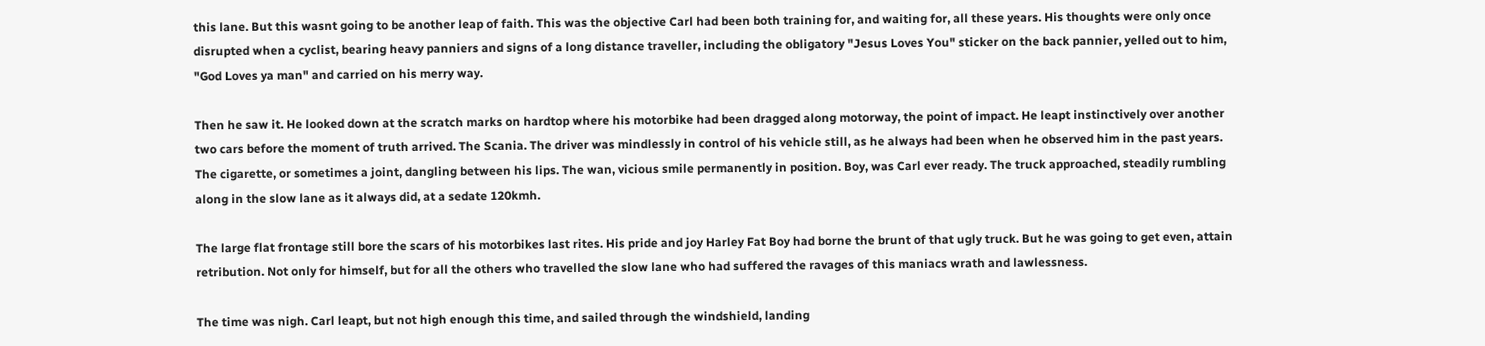this lane. But this wasnt going to be another leap of faith. This was the objective Carl had been both training for, and waiting for, all these years. His thoughts were only once disrupted when a cyclist, bearing heavy panniers and signs of a long distance traveller, including the obligatory "Jesus Loves You" sticker on the back pannier, yelled out to him, "God Loves ya man" and carried on his merry way.

Then he saw it. He looked down at the scratch marks on hardtop where his motorbike had been dragged along motorway, the point of impact. He leapt instinctively over another two cars before the moment of truth arrived. The Scania. The driver was mindlessly in control of his vehicle still, as he always had been when he observed him in the past years. The cigarette, or sometimes a joint, dangling between his lips. The wan, vicious smile permanently in position. Boy, was Carl ever ready. The truck approached, steadily rumbling along in the slow lane as it always did, at a sedate 120kmh.

The large flat frontage still bore the scars of his motorbikes last rites. His pride and joy Harley Fat Boy had borne the brunt of that ugly truck. But he was going to get even, attain retribution. Not only for himself, but for all the others who travelled the slow lane who had suffered the ravages of this maniacs wrath and lawlessness.

The time was nigh. Carl leapt, but not high enough this time, and sailed through the windshield, landing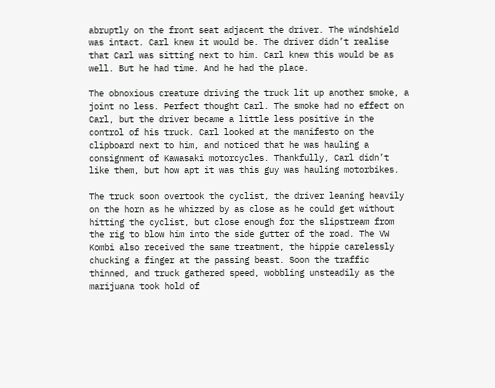abruptly on the front seat adjacent the driver. The windshield was intact. Carl knew it would be. The driver didn’t realise that Carl was sitting next to him. Carl knew this would be as well. But he had time. And he had the place.

The obnoxious creature driving the truck lit up another smoke, a joint no less. Perfect thought Carl. The smoke had no effect on Carl, but the driver became a little less positive in the control of his truck. Carl looked at the manifesto on the clipboard next to him, and noticed that he was hauling a consignment of Kawasaki motorcycles. Thankfully, Carl didn’t like them, but how apt it was this guy was hauling motorbikes.

The truck soon overtook the cyclist, the driver leaning heavily on the horn as he whizzed by as close as he could get without hitting the cyclist, but close enough for the slipstream from the rig to blow him into the side gutter of the road. The VW Kombi also received the same treatment, the hippie carelessly chucking a finger at the passing beast. Soon the traffic thinned, and truck gathered speed, wobbling unsteadily as the marijuana took hold of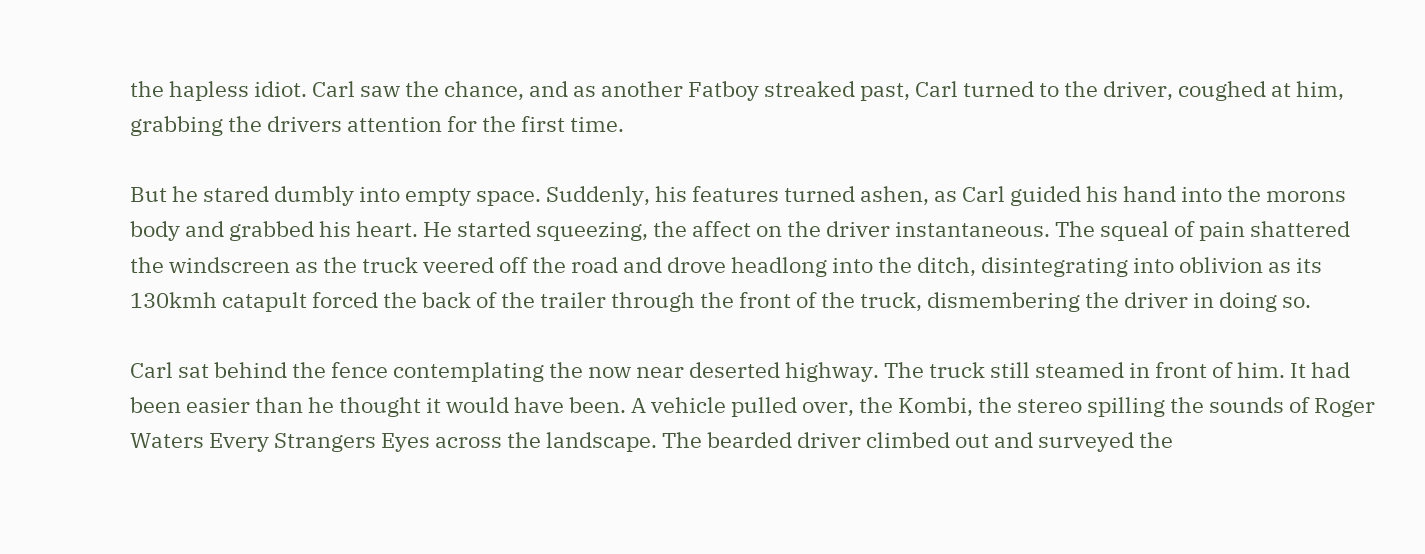the hapless idiot. Carl saw the chance, and as another Fatboy streaked past, Carl turned to the driver, coughed at him, grabbing the drivers attention for the first time.

But he stared dumbly into empty space. Suddenly, his features turned ashen, as Carl guided his hand into the morons body and grabbed his heart. He started squeezing, the affect on the driver instantaneous. The squeal of pain shattered the windscreen as the truck veered off the road and drove headlong into the ditch, disintegrating into oblivion as its 130kmh catapult forced the back of the trailer through the front of the truck, dismembering the driver in doing so.

Carl sat behind the fence contemplating the now near deserted highway. The truck still steamed in front of him. It had been easier than he thought it would have been. A vehicle pulled over, the Kombi, the stereo spilling the sounds of Roger Waters Every Strangers Eyes across the landscape. The bearded driver climbed out and surveyed the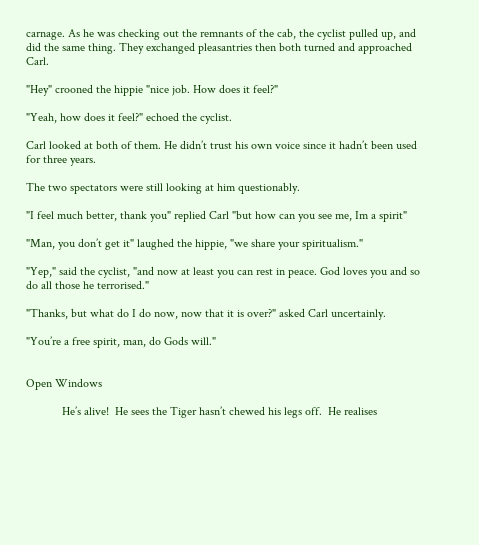carnage. As he was checking out the remnants of the cab, the cyclist pulled up, and did the same thing. They exchanged pleasantries then both turned and approached Carl.

"Hey" crooned the hippie "nice job. How does it feel?"

"Yeah, how does it feel?" echoed the cyclist.

Carl looked at both of them. He didn’t trust his own voice since it hadn’t been used for three years.

The two spectators were still looking at him questionably.

"I feel much better, thank you" replied Carl "but how can you see me, Im a spirit"

"Man, you don’t get it" laughed the hippie, "we share your spiritualism."

"Yep," said the cyclist, "and now at least you can rest in peace. God loves you and so do all those he terrorised."

"Thanks, but what do I do now, now that it is over?" asked Carl uncertainly.

"You’re a free spirit, man, do Gods will."


Open Windows

            He’s alive!  He sees the Tiger hasn’t chewed his legs off.  He realises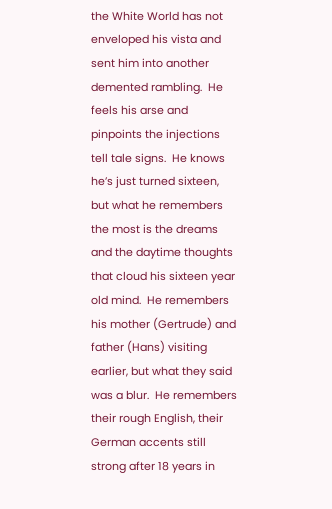the White World has not enveloped his vista and sent him into another demented rambling.  He feels his arse and pinpoints the injections tell tale signs.  He knows he’s just turned sixteen, but what he remembers the most is the dreams and the daytime thoughts that cloud his sixteen year old mind.  He remembers his mother (Gertrude) and father (Hans) visiting earlier, but what they said was a blur.  He remembers their rough English, their German accents still strong after 18 years in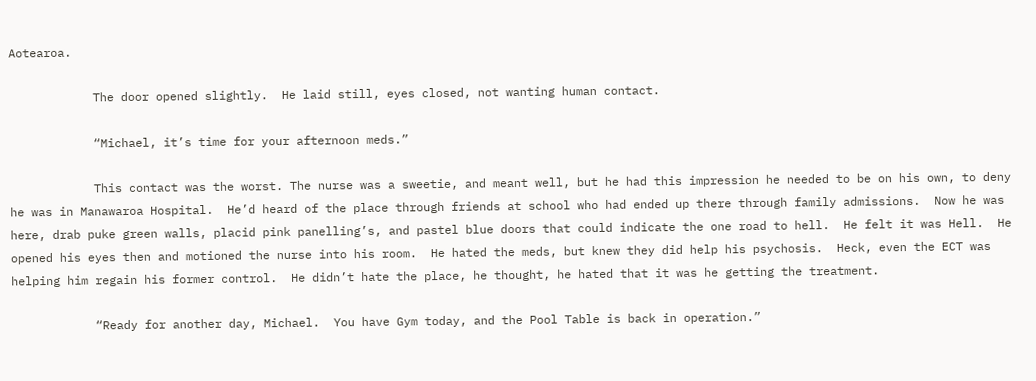Aotearoa.

            The door opened slightly.  He laid still, eyes closed, not wanting human contact.

            “Michael, it’s time for your afternoon meds.”

            This contact was the worst. The nurse was a sweetie, and meant well, but he had this impression he needed to be on his own, to deny he was in Manawaroa Hospital.  He’d heard of the place through friends at school who had ended up there through family admissions.  Now he was here, drab puke green walls, placid pink panelling’s, and pastel blue doors that could indicate the one road to hell.  He felt it was Hell.  He opened his eyes then and motioned the nurse into his room.  He hated the meds, but knew they did help his psychosis.  Heck, even the ECT was helping him regain his former control.  He didn’t hate the place, he thought, he hated that it was he getting the treatment.

            “Ready for another day, Michael.  You have Gym today, and the Pool Table is back in operation.”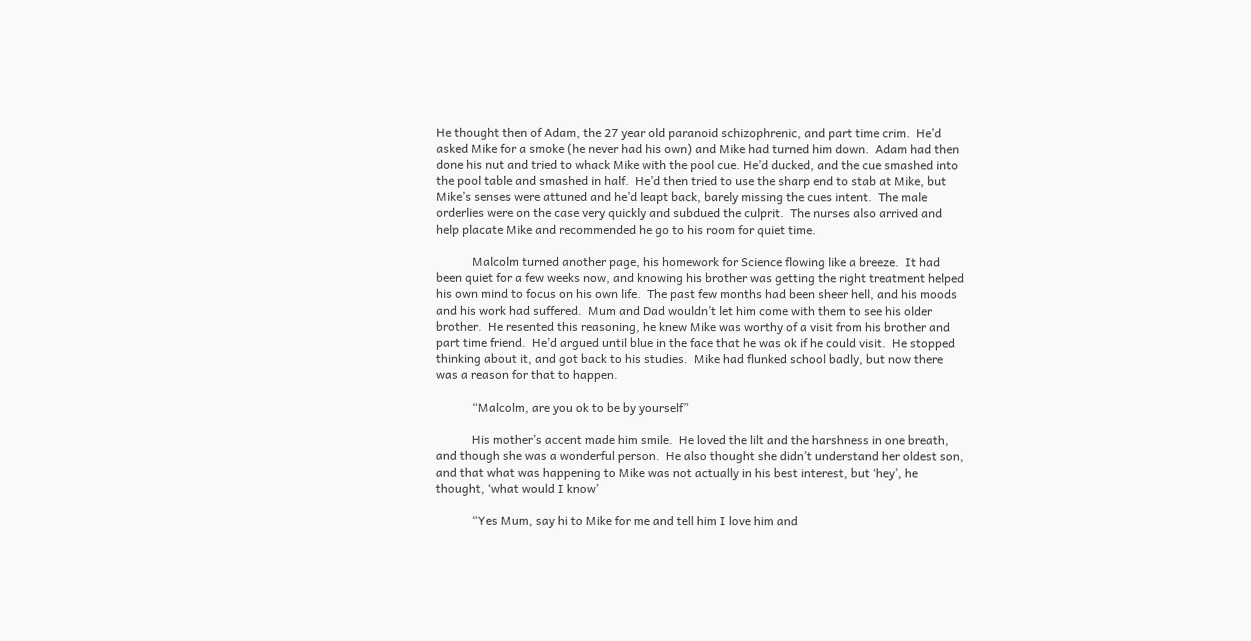He thought then of Adam, the 27 year old paranoid schizophrenic, and part time crim.  He’d asked Mike for a smoke (he never had his own) and Mike had turned him down.  Adam had then done his nut and tried to whack Mike with the pool cue. He’d ducked, and the cue smashed into the pool table and smashed in half.  He’d then tried to use the sharp end to stab at Mike, but Mike’s senses were attuned and he’d leapt back, barely missing the cues intent.  The male orderlies were on the case very quickly and subdued the culprit.  The nurses also arrived and help placate Mike and recommended he go to his room for quiet time.

            Malcolm turned another page, his homework for Science flowing like a breeze.  It had been quiet for a few weeks now, and knowing his brother was getting the right treatment helped his own mind to focus on his own life.  The past few months had been sheer hell, and his moods and his work had suffered.  Mum and Dad wouldn’t let him come with them to see his older brother.  He resented this reasoning, he knew Mike was worthy of a visit from his brother and part time friend.  He’d argued until blue in the face that he was ok if he could visit.  He stopped thinking about it, and got back to his studies.  Mike had flunked school badly, but now there was a reason for that to happen.

            “Malcolm, are you ok to be by yourself”

            His mother’s accent made him smile.  He loved the lilt and the harshness in one breath, and though she was a wonderful person.  He also thought she didn’t understand her oldest son, and that what was happening to Mike was not actually in his best interest, but ‘hey’, he thought, ‘what would I know’

            “Yes Mum, say hi to Mike for me and tell him I love him and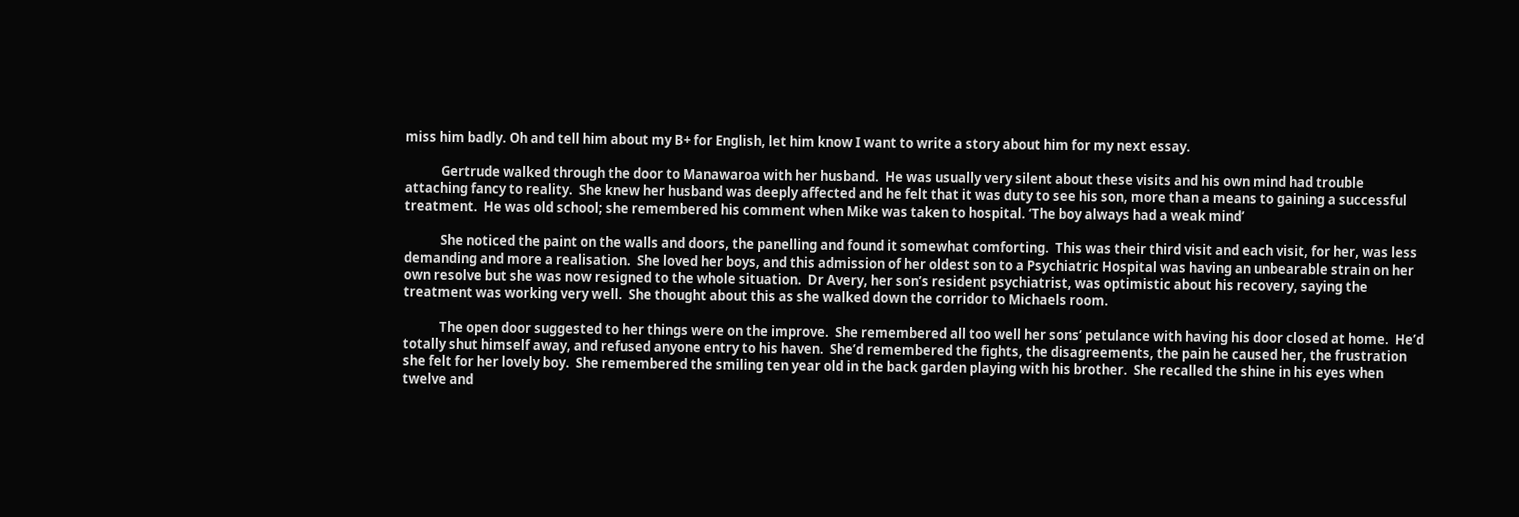miss him badly. Oh and tell him about my B+ for English, let him know I want to write a story about him for my next essay.

            Gertrude walked through the door to Manawaroa with her husband.  He was usually very silent about these visits and his own mind had trouble attaching fancy to reality.  She knew her husband was deeply affected and he felt that it was duty to see his son, more than a means to gaining a successful treatment.  He was old school; she remembered his comment when Mike was taken to hospital. ‘The boy always had a weak mind’

            She noticed the paint on the walls and doors, the panelling and found it somewhat comforting.  This was their third visit and each visit, for her, was less demanding and more a realisation.  She loved her boys, and this admission of her oldest son to a Psychiatric Hospital was having an unbearable strain on her own resolve but she was now resigned to the whole situation.  Dr Avery, her son’s resident psychiatrist, was optimistic about his recovery, saying the treatment was working very well.  She thought about this as she walked down the corridor to Michaels room.

            The open door suggested to her things were on the improve.  She remembered all too well her sons’ petulance with having his door closed at home.  He’d totally shut himself away, and refused anyone entry to his haven.  She’d remembered the fights, the disagreements, the pain he caused her, the frustration she felt for her lovely boy.  She remembered the smiling ten year old in the back garden playing with his brother.  She recalled the shine in his eyes when twelve and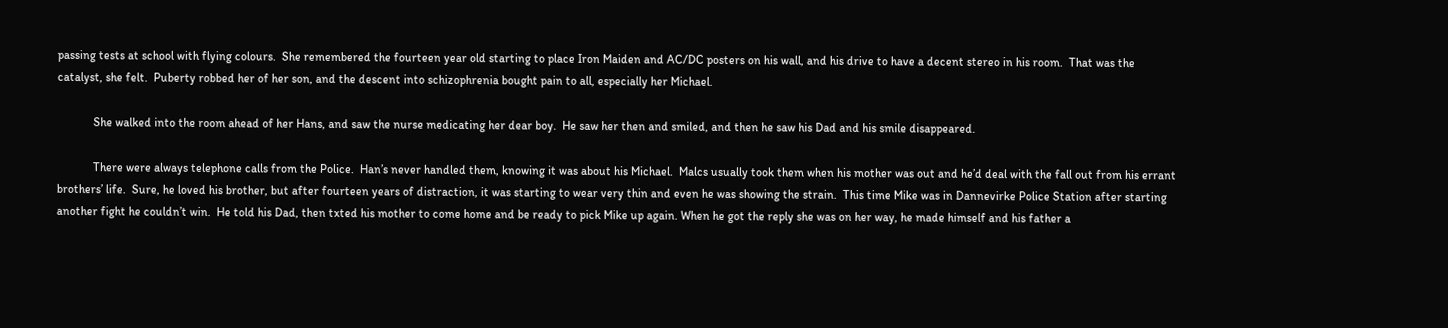passing tests at school with flying colours.  She remembered the fourteen year old starting to place Iron Maiden and AC/DC posters on his wall, and his drive to have a decent stereo in his room.  That was the catalyst, she felt.  Puberty robbed her of her son, and the descent into schizophrenia bought pain to all, especially her Michael.

            She walked into the room ahead of her Hans, and saw the nurse medicating her dear boy.  He saw her then and smiled, and then he saw his Dad and his smile disappeared.

            There were always telephone calls from the Police.  Han’s never handled them, knowing it was about his Michael.  Malcs usually took them when his mother was out and he’d deal with the fall out from his errant brothers’ life.  Sure, he loved his brother, but after fourteen years of distraction, it was starting to wear very thin and even he was showing the strain.  This time Mike was in Dannevirke Police Station after starting another fight he couldn’t win.  He told his Dad, then txted his mother to come home and be ready to pick Mike up again. When he got the reply she was on her way, he made himself and his father a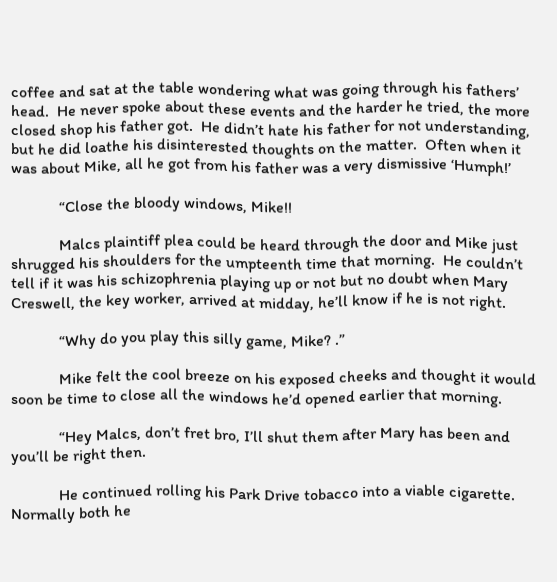coffee and sat at the table wondering what was going through his fathers’ head.  He never spoke about these events and the harder he tried, the more closed shop his father got.  He didn’t hate his father for not understanding, but he did loathe his disinterested thoughts on the matter.  Often when it was about Mike, all he got from his father was a very dismissive ‘Humph!’

            “Close the bloody windows, Mike!!

            Malcs plaintiff plea could be heard through the door and Mike just shrugged his shoulders for the umpteenth time that morning.  He couldn’t tell if it was his schizophrenia playing up or not but no doubt when Mary Creswell, the key worker, arrived at midday, he’ll know if he is not right.

            “Why do you play this silly game, Mike? .”

            Mike felt the cool breeze on his exposed cheeks and thought it would soon be time to close all the windows he’d opened earlier that morning.

            “Hey Malcs, don’t fret bro, I’ll shut them after Mary has been and you’ll be right then.

            He continued rolling his Park Drive tobacco into a viable cigarette.  Normally both he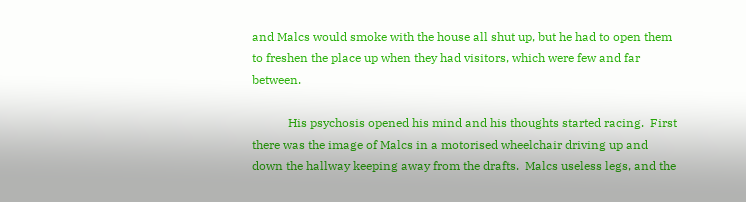and Malcs would smoke with the house all shut up, but he had to open them to freshen the place up when they had visitors, which were few and far between.

            His psychosis opened his mind and his thoughts started racing.  First there was the image of Malcs in a motorised wheelchair driving up and down the hallway keeping away from the drafts.  Malcs useless legs, and the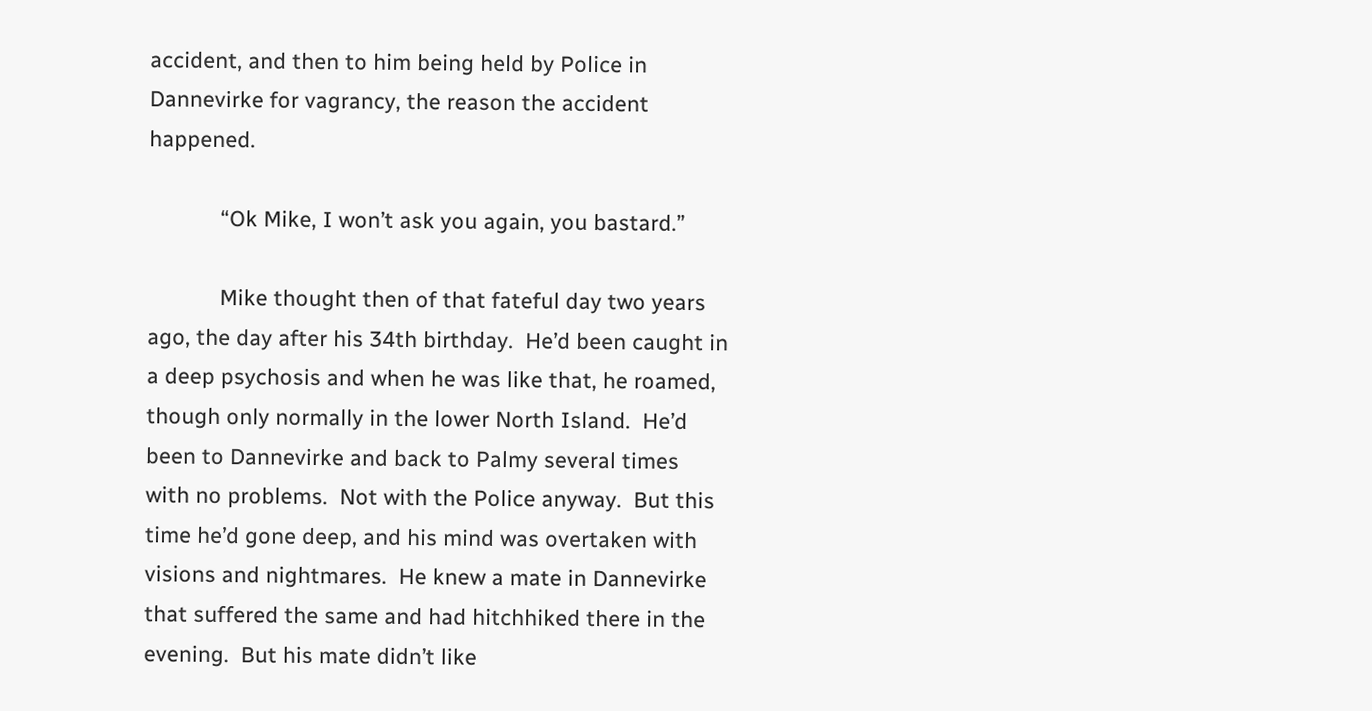accident, and then to him being held by Police in Dannevirke for vagrancy, the reason the accident happened.

            “Ok Mike, I won’t ask you again, you bastard.”

            Mike thought then of that fateful day two years ago, the day after his 34th birthday.  He’d been caught in a deep psychosis and when he was like that, he roamed, though only normally in the lower North Island.  He’d been to Dannevirke and back to Palmy several times with no problems.  Not with the Police anyway.  But this time he’d gone deep, and his mind was overtaken with visions and nightmares.  He knew a mate in Dannevirke that suffered the same and had hitchhiked there in the evening.  But his mate didn’t like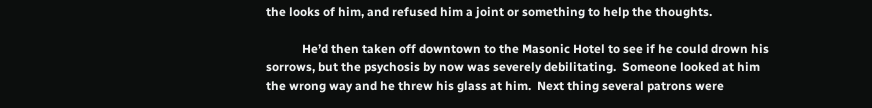the looks of him, and refused him a joint or something to help the thoughts.

            He’d then taken off downtown to the Masonic Hotel to see if he could drown his sorrows, but the psychosis by now was severely debilitating.  Someone looked at him the wrong way and he threw his glass at him.  Next thing several patrons were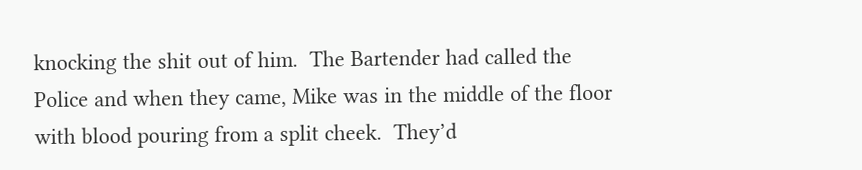knocking the shit out of him.  The Bartender had called the Police and when they came, Mike was in the middle of the floor with blood pouring from a split cheek.  They’d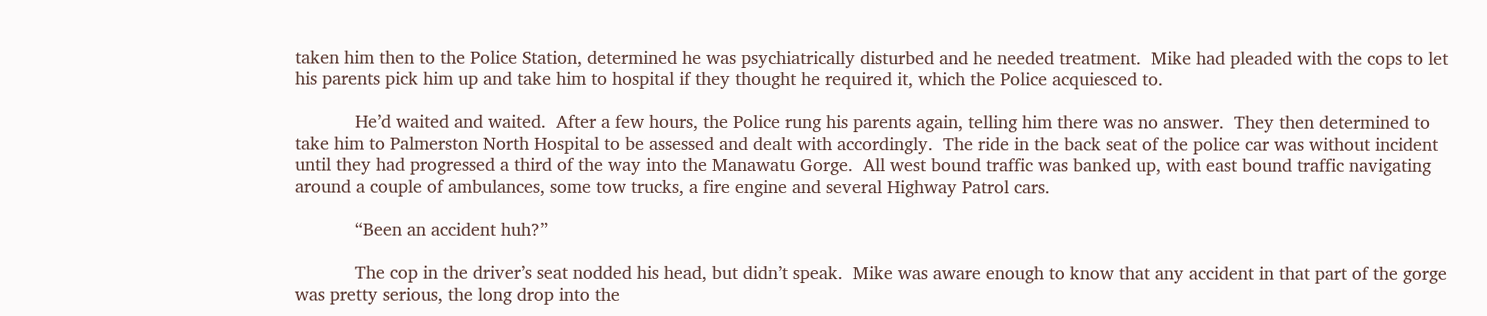taken him then to the Police Station, determined he was psychiatrically disturbed and he needed treatment.  Mike had pleaded with the cops to let his parents pick him up and take him to hospital if they thought he required it, which the Police acquiesced to.

            He’d waited and waited.  After a few hours, the Police rung his parents again, telling him there was no answer.  They then determined to take him to Palmerston North Hospital to be assessed and dealt with accordingly.  The ride in the back seat of the police car was without incident until they had progressed a third of the way into the Manawatu Gorge.  All west bound traffic was banked up, with east bound traffic navigating around a couple of ambulances, some tow trucks, a fire engine and several Highway Patrol cars.

            “Been an accident huh?”

            The cop in the driver’s seat nodded his head, but didn’t speak.  Mike was aware enough to know that any accident in that part of the gorge was pretty serious, the long drop into the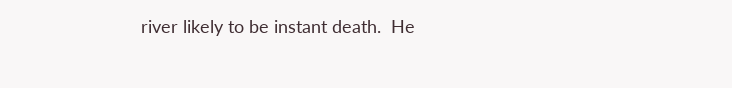river likely to be instant death.  He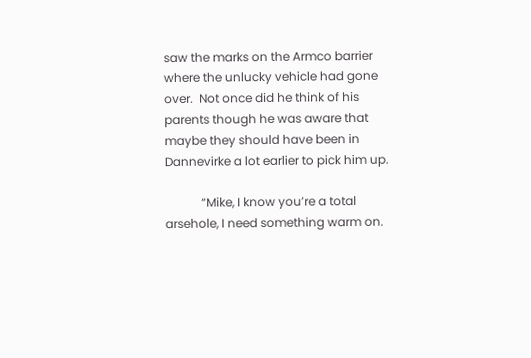saw the marks on the Armco barrier where the unlucky vehicle had gone over.  Not once did he think of his parents though he was aware that maybe they should have been in Dannevirke a lot earlier to pick him up.

            “Mike, I know you’re a total arsehole, I need something warm on.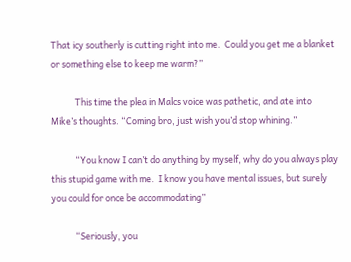That icy southerly is cutting right into me.  Could you get me a blanket or something else to keep me warm?”

            This time the plea in Malcs voice was pathetic, and ate into Mike’s thoughts. “Coming bro, just wish you’d stop whining.”

            “You know I can’t do anything by myself, why do you always play this stupid game with me.  I know you have mental issues, but surely you could for once be accommodating”

            “Seriously, you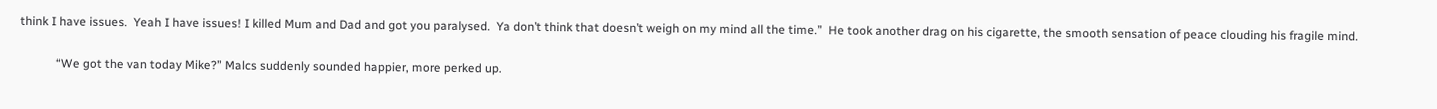think I have issues.  Yeah I have issues! I killed Mum and Dad and got you paralysed.  Ya don’t think that doesn’t weigh on my mind all the time.”  He took another drag on his cigarette, the smooth sensation of peace clouding his fragile mind.

            “We got the van today Mike?” Malcs suddenly sounded happier, more perked up.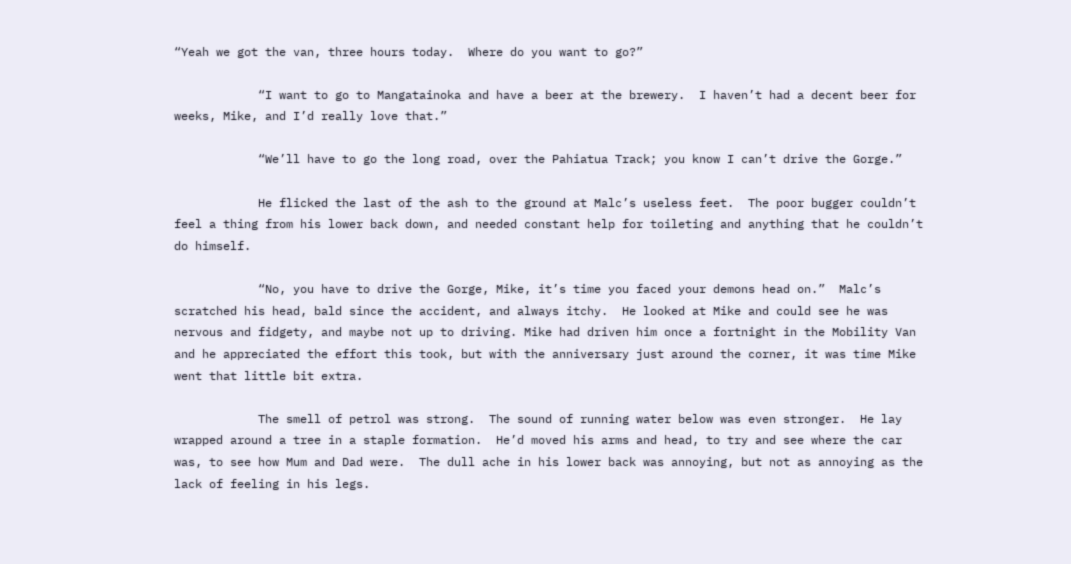“Yeah we got the van, three hours today.  Where do you want to go?”

            “I want to go to Mangatainoka and have a beer at the brewery.  I haven’t had a decent beer for weeks, Mike, and I’d really love that.”

            “We’ll have to go the long road, over the Pahiatua Track; you know I can’t drive the Gorge.”

            He flicked the last of the ash to the ground at Malc’s useless feet.  The poor bugger couldn’t feel a thing from his lower back down, and needed constant help for toileting and anything that he couldn’t do himself.

            “No, you have to drive the Gorge, Mike, it’s time you faced your demons head on.”  Malc’s scratched his head, bald since the accident, and always itchy.  He looked at Mike and could see he was nervous and fidgety, and maybe not up to driving. Mike had driven him once a fortnight in the Mobility Van and he appreciated the effort this took, but with the anniversary just around the corner, it was time Mike went that little bit extra.

            The smell of petrol was strong.  The sound of running water below was even stronger.  He lay wrapped around a tree in a staple formation.  He’d moved his arms and head, to try and see where the car was, to see how Mum and Dad were.  The dull ache in his lower back was annoying, but not as annoying as the lack of feeling in his legs.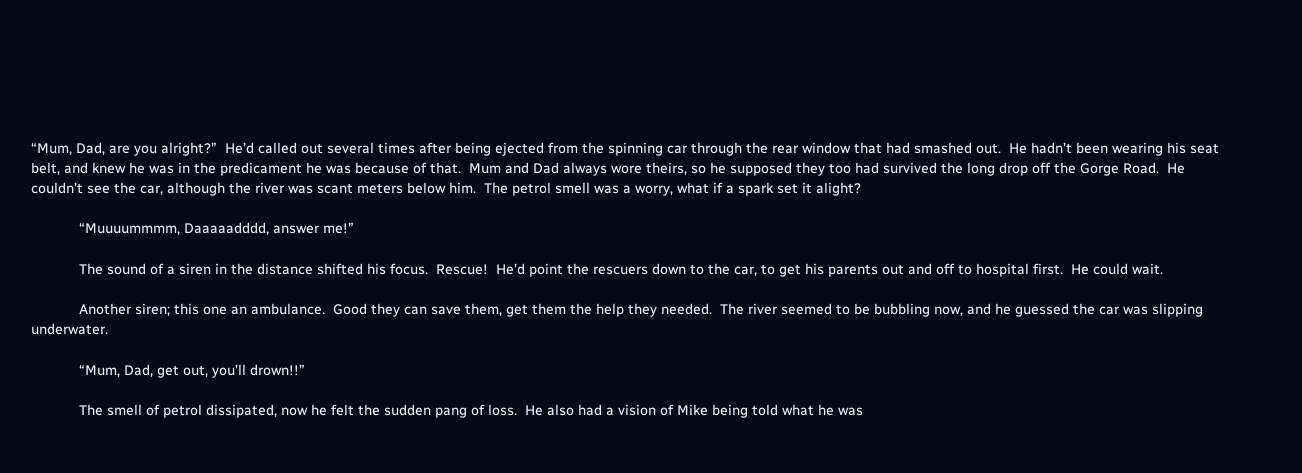“Mum, Dad, are you alright?”  He’d called out several times after being ejected from the spinning car through the rear window that had smashed out.  He hadn’t been wearing his seat belt, and knew he was in the predicament he was because of that.  Mum and Dad always wore theirs, so he supposed they too had survived the long drop off the Gorge Road.  He couldn’t see the car, although the river was scant meters below him.  The petrol smell was a worry, what if a spark set it alight?

            “Muuuummmm, Daaaaadddd, answer me!”

            The sound of a siren in the distance shifted his focus.  Rescue!  He’d point the rescuers down to the car, to get his parents out and off to hospital first.  He could wait.

            Another siren; this one an ambulance.  Good they can save them, get them the help they needed.  The river seemed to be bubbling now, and he guessed the car was slipping underwater.

            “Mum, Dad, get out, you’ll drown!!”

            The smell of petrol dissipated, now he felt the sudden pang of loss.  He also had a vision of Mike being told what he was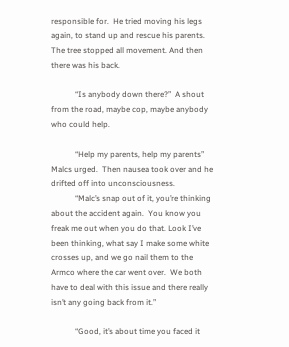responsible for.  He tried moving his legs again, to stand up and rescue his parents.  The tree stopped all movement. And then there was his back.

            “Is anybody down there?”  A shout from the road, maybe cop, maybe anybody who could help.

            “Help my parents, help my parents” Malcs urged.  Then nausea took over and he drifted off into unconsciousness.
            “Malc’s snap out of it, you’re thinking about the accident again.  You know you freak me out when you do that. Look I’ve been thinking, what say I make some white crosses up, and we go nail them to the Armco where the car went over.  We both have to deal with this issue and there really isn’t any going back from it.”

            “Good, it’s about time you faced it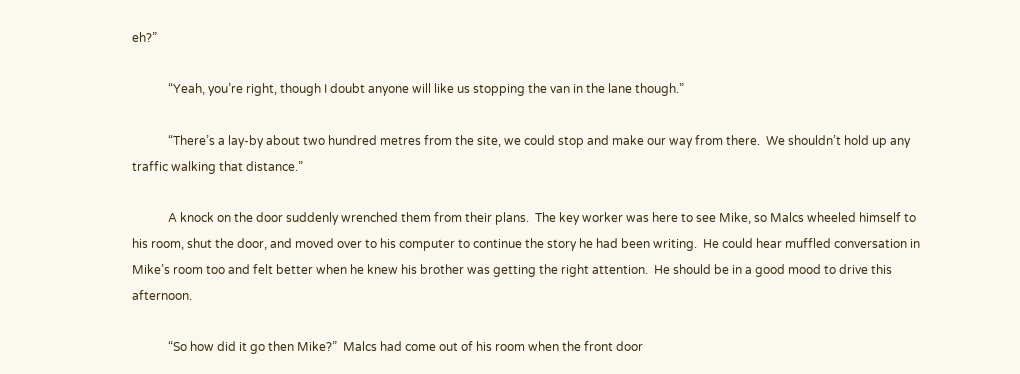eh?”

            “Yeah, you’re right, though I doubt anyone will like us stopping the van in the lane though.”

            “There’s a lay-by about two hundred metres from the site, we could stop and make our way from there.  We shouldn’t hold up any traffic walking that distance.”

            A knock on the door suddenly wrenched them from their plans.  The key worker was here to see Mike, so Malcs wheeled himself to his room, shut the door, and moved over to his computer to continue the story he had been writing.  He could hear muffled conversation in Mike’s room too and felt better when he knew his brother was getting the right attention.  He should be in a good mood to drive this afternoon.

            “So how did it go then Mike?”  Malcs had come out of his room when the front door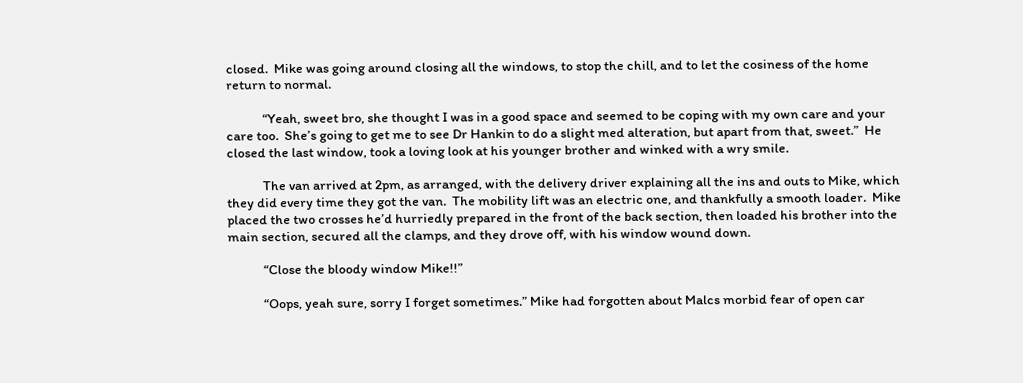closed.  Mike was going around closing all the windows, to stop the chill, and to let the cosiness of the home return to normal.

            “Yeah, sweet bro, she thought I was in a good space and seemed to be coping with my own care and your care too.  She’s going to get me to see Dr Hankin to do a slight med alteration, but apart from that, sweet.”  He closed the last window, took a loving look at his younger brother and winked with a wry smile.

            The van arrived at 2pm, as arranged, with the delivery driver explaining all the ins and outs to Mike, which they did every time they got the van.  The mobility lift was an electric one, and thankfully a smooth loader.  Mike placed the two crosses he’d hurriedly prepared in the front of the back section, then loaded his brother into the main section, secured all the clamps, and they drove off, with his window wound down.

            “Close the bloody window Mike!!”

            “Oops, yeah sure, sorry I forget sometimes.” Mike had forgotten about Malcs morbid fear of open car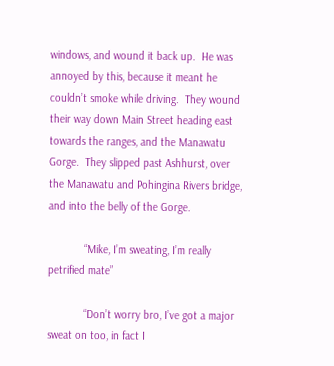windows, and wound it back up.  He was annoyed by this, because it meant he couldn’t smoke while driving.  They wound their way down Main Street heading east towards the ranges, and the Manawatu Gorge.  They slipped past Ashhurst, over the Manawatu and Pohingina Rivers bridge, and into the belly of the Gorge.

            “Mike, I’m sweating, I’m really petrified mate”

            “Don’t worry bro, I’ve got a major sweat on too, in fact I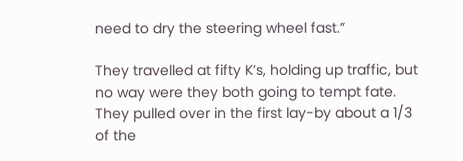need to dry the steering wheel fast.”

They travelled at fifty K’s, holding up traffic, but no way were they both going to tempt fate.  They pulled over in the first lay-by about a 1/3 of the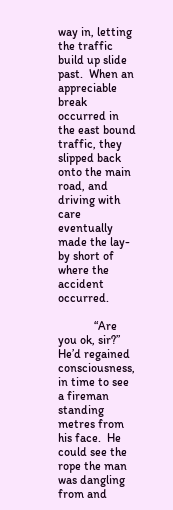way in, letting the traffic build up slide past.  When an appreciable break occurred in the east bound traffic, they slipped back onto the main road, and driving with care eventually made the lay-by short of where the accident occurred.

            “Are you ok, sir?”  He’d regained consciousness, in time to see a fireman standing metres from his face.  He could see the rope the man was dangling from and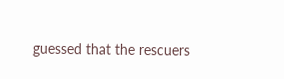guessed that the rescuers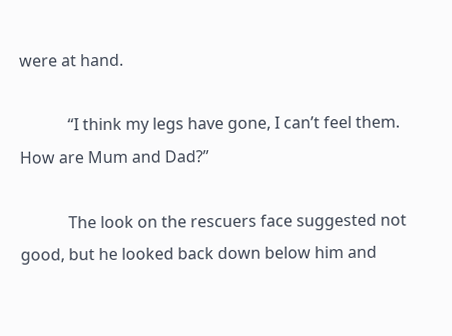were at hand.

            “I think my legs have gone, I can’t feel them.  How are Mum and Dad?”

            The look on the rescuers face suggested not good, but he looked back down below him and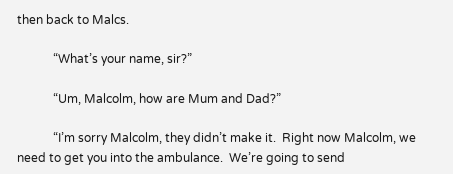then back to Malcs.

            “What’s your name, sir?”

            “Um, Malcolm, how are Mum and Dad?”

            “I’m sorry Malcolm, they didn’t make it.  Right now Malcolm, we need to get you into the ambulance.  We’re going to send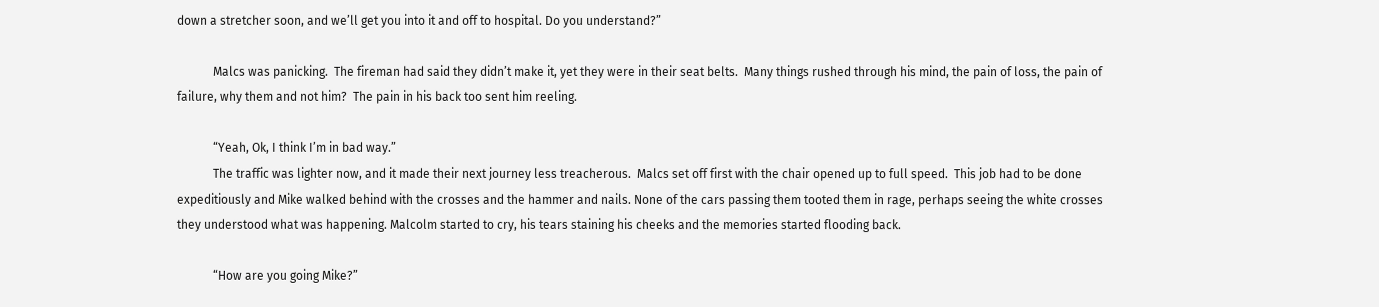down a stretcher soon, and we’ll get you into it and off to hospital. Do you understand?”

            Malcs was panicking.  The fireman had said they didn’t make it, yet they were in their seat belts.  Many things rushed through his mind, the pain of loss, the pain of failure, why them and not him?  The pain in his back too sent him reeling.

            “Yeah, Ok, I think I’m in bad way.”
            The traffic was lighter now, and it made their next journey less treacherous.  Malcs set off first with the chair opened up to full speed.  This job had to be done expeditiously and Mike walked behind with the crosses and the hammer and nails. None of the cars passing them tooted them in rage, perhaps seeing the white crosses they understood what was happening. Malcolm started to cry, his tears staining his cheeks and the memories started flooding back.

            “How are you going Mike?”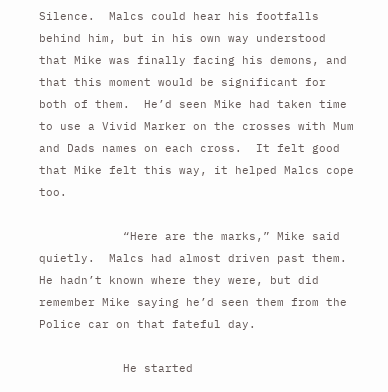Silence.  Malcs could hear his footfalls behind him, but in his own way understood that Mike was finally facing his demons, and that this moment would be significant for both of them.  He’d seen Mike had taken time to use a Vivid Marker on the crosses with Mum and Dads names on each cross.  It felt good that Mike felt this way, it helped Malcs cope too.

            “Here are the marks,” Mike said quietly.  Malcs had almost driven past them.  He hadn’t known where they were, but did remember Mike saying he’d seen them from the Police car on that fateful day.

            He started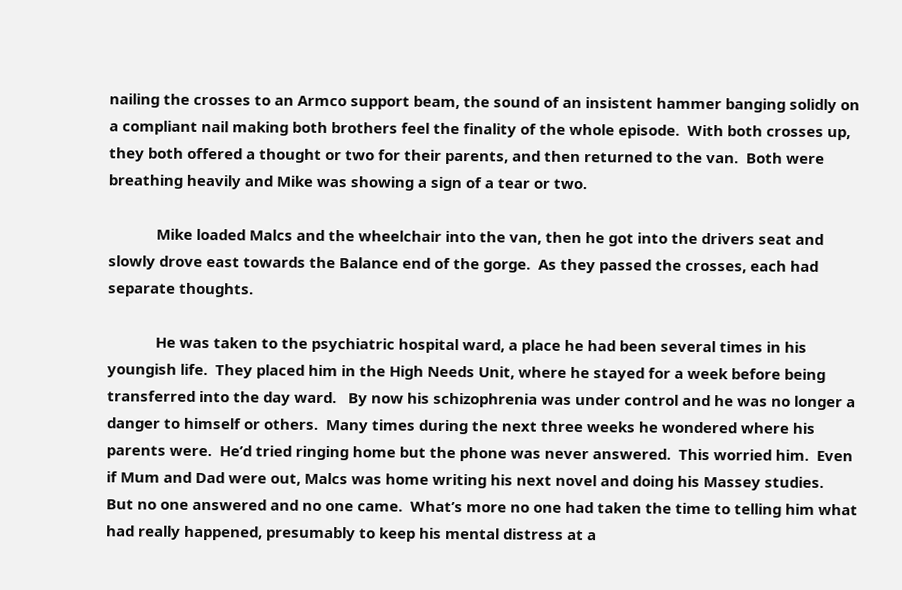nailing the crosses to an Armco support beam, the sound of an insistent hammer banging solidly on a compliant nail making both brothers feel the finality of the whole episode.  With both crosses up, they both offered a thought or two for their parents, and then returned to the van.  Both were breathing heavily and Mike was showing a sign of a tear or two.

            Mike loaded Malcs and the wheelchair into the van, then he got into the drivers seat and slowly drove east towards the Balance end of the gorge.  As they passed the crosses, each had separate thoughts.

            He was taken to the psychiatric hospital ward, a place he had been several times in his youngish life.  They placed him in the High Needs Unit, where he stayed for a week before being transferred into the day ward.   By now his schizophrenia was under control and he was no longer a danger to himself or others.  Many times during the next three weeks he wondered where his parents were.  He’d tried ringing home but the phone was never answered.  This worried him.  Even if Mum and Dad were out, Malcs was home writing his next novel and doing his Massey studies.  But no one answered and no one came.  What’s more no one had taken the time to telling him what had really happened, presumably to keep his mental distress at a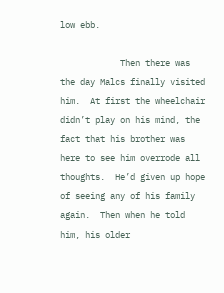low ebb.

            Then there was the day Malcs finally visited him.  At first the wheelchair didn’t play on his mind, the fact that his brother was here to see him overrode all thoughts.  He’d given up hope of seeing any of his family again.  Then when he told him, his older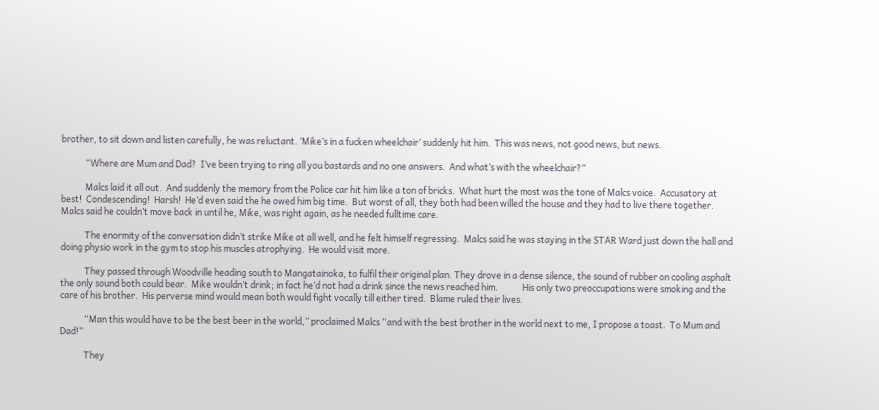brother, to sit down and listen carefully, he was reluctant. ‘Mike’s in a fucken wheelchair’ suddenly hit him.  This was news, not good news, but news.

            “Where are Mum and Dad?  I’ve been trying to ring all you bastards and no one answers.  And what’s with the wheelchair?”

            Malcs laid it all out.  And suddenly the memory from the Police car hit him like a ton of bricks.  What hurt the most was the tone of Malcs voice.  Accusatory at best!  Condescending!  Harsh!  He’d even said the he owed him big time.  But worst of all, they both had been willed the house and they had to live there together.  Malcs said he couldn’t move back in until he, Mike, was right again, as he needed fulltime care.

            The enormity of the conversation didn’t strike Mike at all well, and he felt himself regressing.  Malcs said he was staying in the STAR Ward just down the hall and doing physio work in the gym to stop his muscles atrophying.  He would visit more.

            They passed through Woodville heading south to Mangatainoka, to fulfil their original plan. They drove in a dense silence, the sound of rubber on cooling asphalt the only sound both could bear.  Mike wouldn’t drink; in fact he’d not had a drink since the news reached him.            His only two preoccupations were smoking and the care of his brother.  His perverse mind would mean both would fight vocally till either tired.  Blame ruled their lives.

            “Man this would have to be the best beer in the world,” proclaimed Malcs “and with the best brother in the world next to me, I propose a toast.  To Mum and Dad!”

            They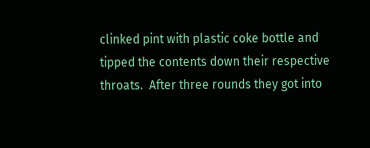clinked pint with plastic coke bottle and tipped the contents down their respective throats.  After three rounds they got into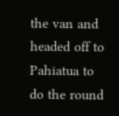the van and headed off to Pahiatua to do the round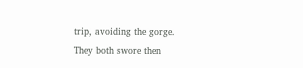trip, avoiding the gorge.  They both swore then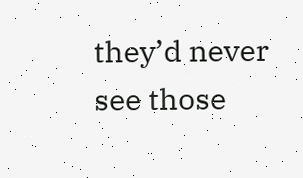they’d never see those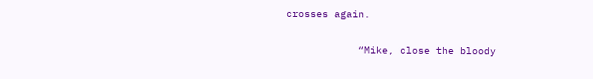crosses again.

            “Mike, close the bloody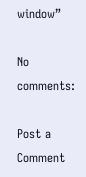window”

No comments:

Post a Comment